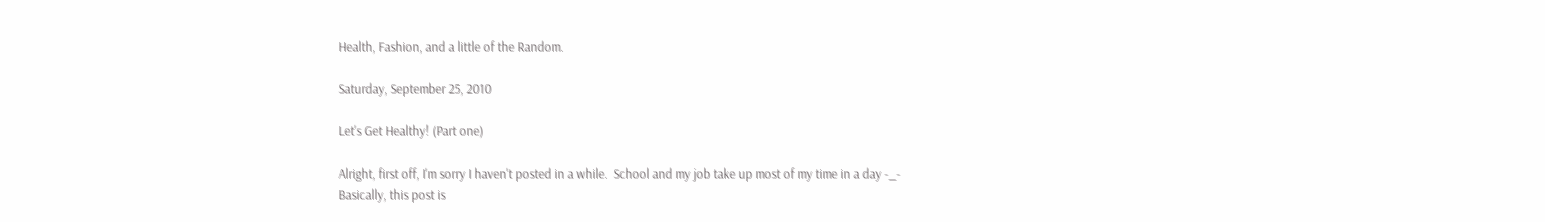Health, Fashion, and a little of the Random.

Saturday, September 25, 2010

Let's Get Healthy! (Part one)

Alright, first off, I'm sorry I haven't posted in a while.  School and my job take up most of my time in a day -_-
Basically, this post is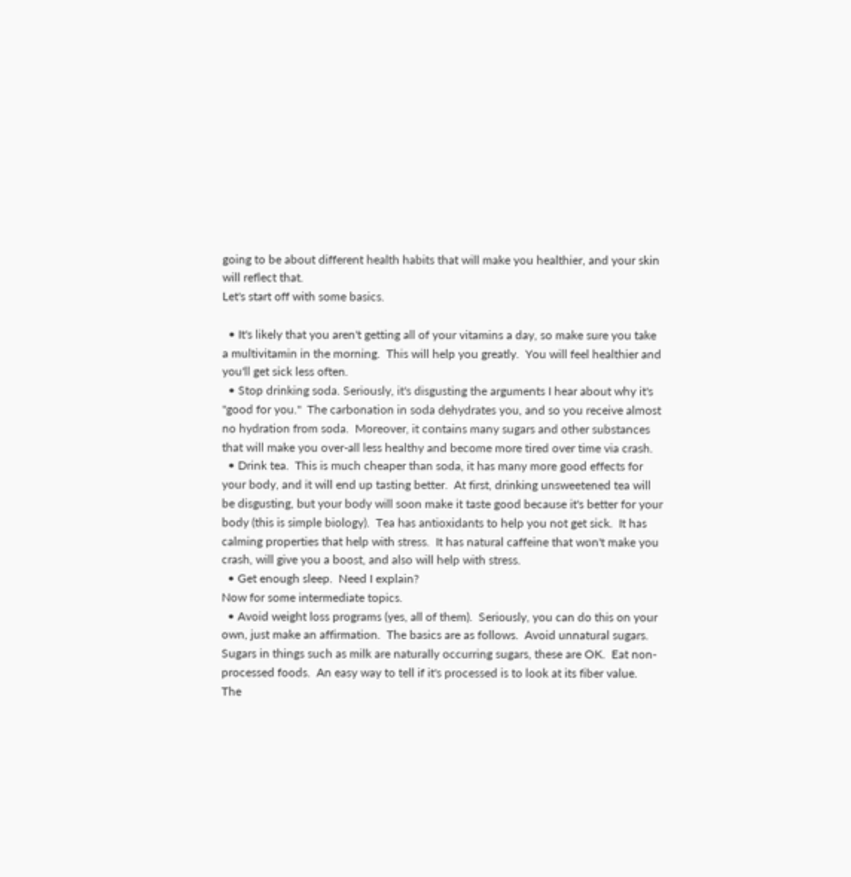going to be about different health habits that will make you healthier, and your skin will reflect that.
Let's start off with some basics.

  • It's likely that you aren't getting all of your vitamins a day, so make sure you take a multivitamin in the morning.  This will help you greatly.  You will feel healthier and you'll get sick less often.
  • Stop drinking soda. Seriously, it's disgusting the arguments I hear about why it's "good for you."  The carbonation in soda dehydrates you, and so you receive almost no hydration from soda.  Moreover, it contains many sugars and other substances that will make you over-all less healthy and become more tired over time via crash.
  • Drink tea.  This is much cheaper than soda, it has many more good effects for your body, and it will end up tasting better.  At first, drinking unsweetened tea will be disgusting, but your body will soon make it taste good because it's better for your body (this is simple biology).  Tea has antioxidants to help you not get sick.  It has calming properties that help with stress.  It has natural caffeine that won't make you crash, will give you a boost, and also will help with stress.
  • Get enough sleep.  Need I explain?
Now for some intermediate topics.
  • Avoid weight loss programs (yes, all of them).  Seriously, you can do this on your own, just make an affirmation.  The basics are as follows.  Avoid unnatural sugars.  Sugars in things such as milk are naturally occurring sugars, these are OK.  Eat non-processed foods.  An easy way to tell if it's processed is to look at its fiber value.  The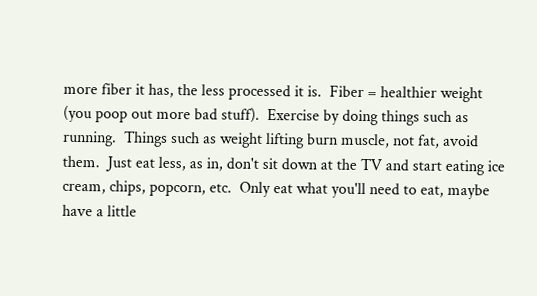more fiber it has, the less processed it is.  Fiber = healthier weight (you poop out more bad stuff).  Exercise by doing things such as running.  Things such as weight lifting burn muscle, not fat, avoid them.  Just eat less, as in, don't sit down at the TV and start eating ice cream, chips, popcorn, etc.  Only eat what you'll need to eat, maybe have a little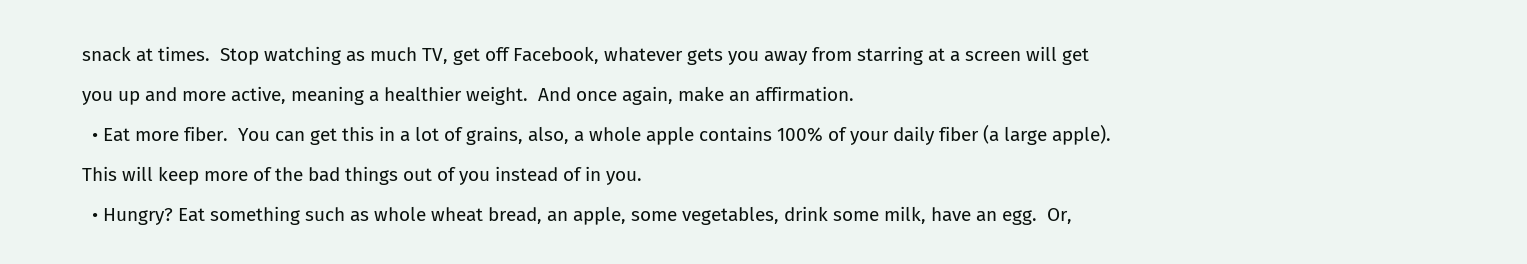snack at times.  Stop watching as much TV, get off Facebook, whatever gets you away from starring at a screen will get you up and more active, meaning a healthier weight.  And once again, make an affirmation.
  • Eat more fiber.  You can get this in a lot of grains, also, a whole apple contains 100% of your daily fiber (a large apple).  This will keep more of the bad things out of you instead of in you.
  • Hungry? Eat something such as whole wheat bread, an apple, some vegetables, drink some milk, have an egg.  Or,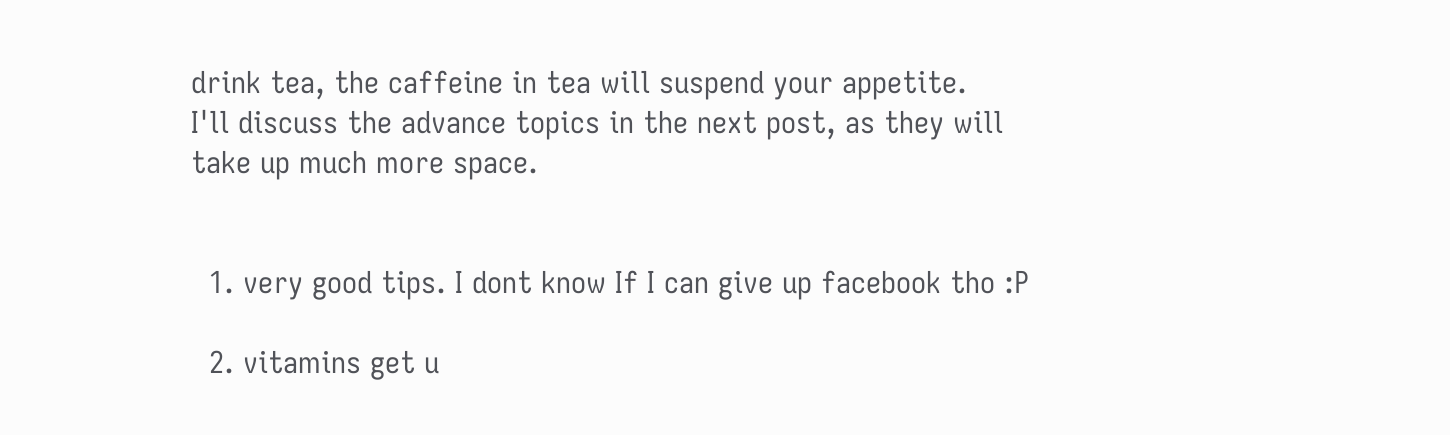drink tea, the caffeine in tea will suspend your appetite.
I'll discuss the advance topics in the next post, as they will take up much more space.


  1. very good tips. I dont know If I can give up facebook tho :P

  2. vitamins get u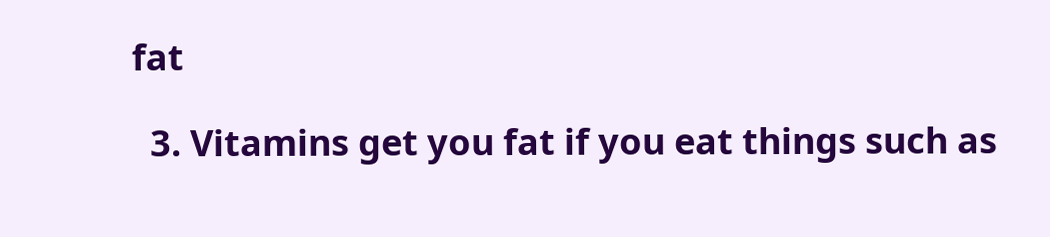fat

  3. Vitamins get you fat if you eat things such as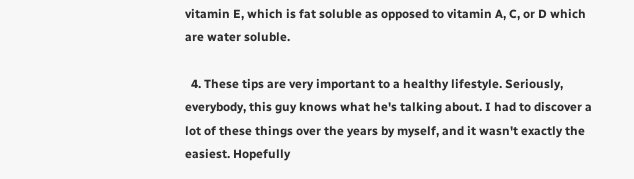vitamin E, which is fat soluble as opposed to vitamin A, C, or D which are water soluble.

  4. These tips are very important to a healthy lifestyle. Seriously, everybody, this guy knows what he's talking about. I had to discover a lot of these things over the years by myself, and it wasn't exactly the easiest. Hopefully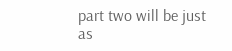part two will be just as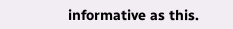informative as this.